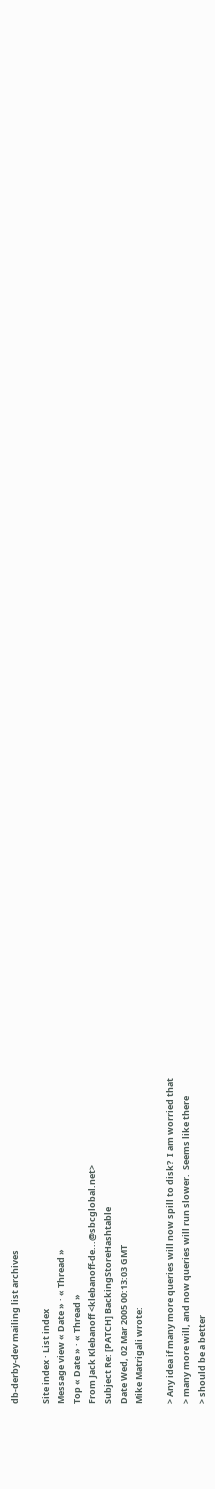db-derby-dev mailing list archives

Site index · List index
Message view « Date » · « Thread »
Top « Date » · « Thread »
From Jack Klebanoff <klebanoff-de...@sbcglobal.net>
Subject Re: [PATCH] BackingStoreHashtable
Date Wed, 02 Mar 2005 00:13:03 GMT
Mike Matrigali wrote:

> Any idea if many more queries will now spill to disk?  I am worried that
> many more will, and now queries will run slower.  Seems like there
> should be a better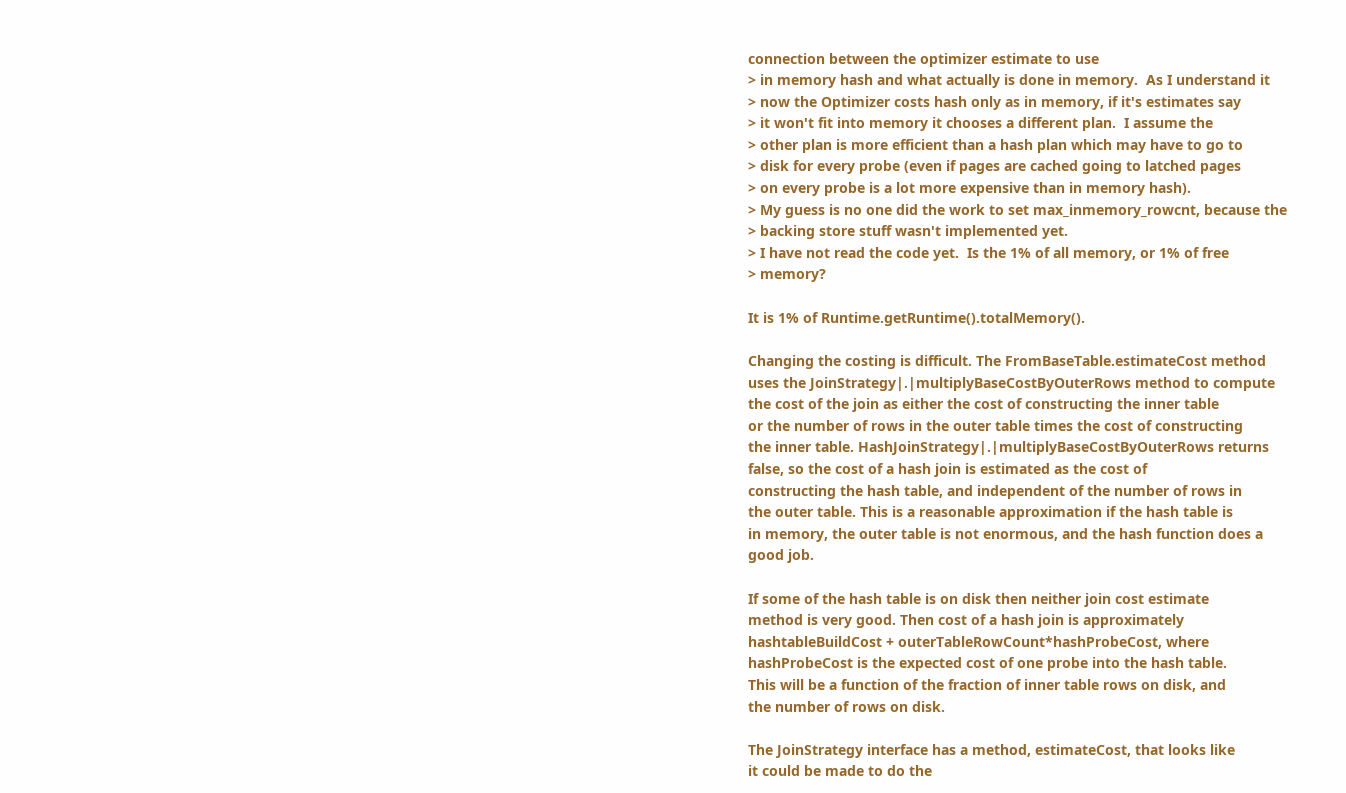connection between the optimizer estimate to use
> in memory hash and what actually is done in memory.  As I understand it
> now the Optimizer costs hash only as in memory, if it's estimates say
> it won't fit into memory it chooses a different plan.  I assume the
> other plan is more efficient than a hash plan which may have to go to
> disk for every probe (even if pages are cached going to latched pages
> on every probe is a lot more expensive than in memory hash).
> My guess is no one did the work to set max_inmemory_rowcnt, because the
> backing store stuff wasn't implemented yet.
> I have not read the code yet.  Is the 1% of all memory, or 1% of free
> memory?

It is 1% of Runtime.getRuntime().totalMemory().

Changing the costing is difficult. The FromBaseTable.estimateCost method
uses the JoinStrategy|.|multiplyBaseCostByOuterRows method to compute
the cost of the join as either the cost of constructing the inner table
or the number of rows in the outer table times the cost of constructing
the inner table. HashJoinStrategy|.|multiplyBaseCostByOuterRows returns
false, so the cost of a hash join is estimated as the cost of
constructing the hash table, and independent of the number of rows in
the outer table. This is a reasonable approximation if the hash table is
in memory, the outer table is not enormous, and the hash function does a
good job.

If some of the hash table is on disk then neither join cost estimate
method is very good. Then cost of a hash join is approximately
hashtableBuildCost + outerTableRowCount*hashProbeCost, where
hashProbeCost is the expected cost of one probe into the hash table.
This will be a function of the fraction of inner table rows on disk, and
the number of rows on disk.

The JoinStrategy interface has a method, estimateCost, that looks like
it could be made to do the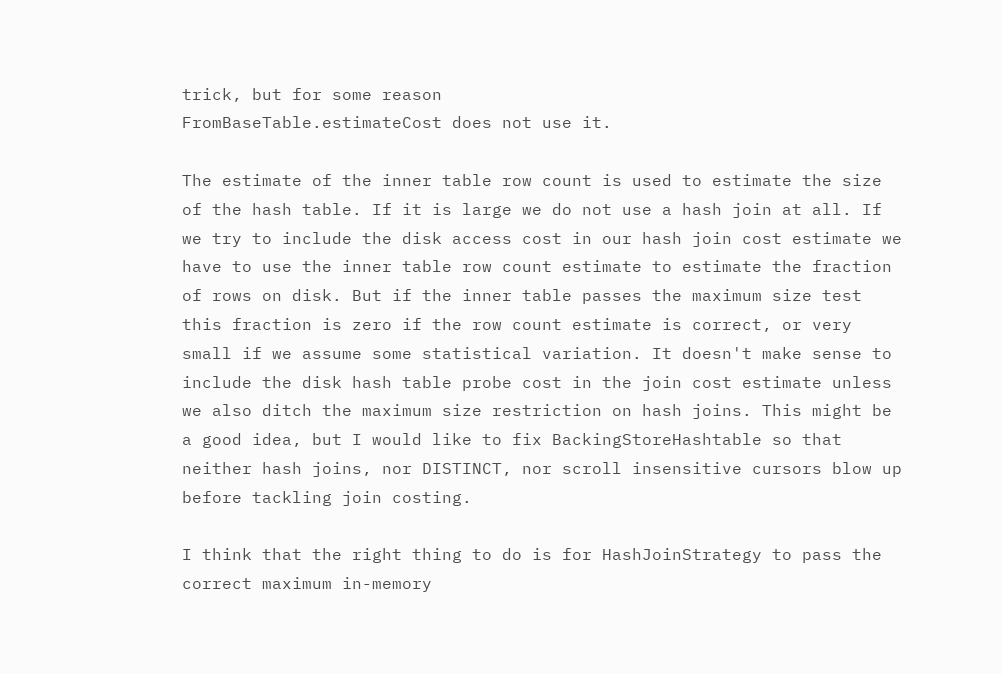trick, but for some reason
FromBaseTable.estimateCost does not use it.

The estimate of the inner table row count is used to estimate the size
of the hash table. If it is large we do not use a hash join at all. If
we try to include the disk access cost in our hash join cost estimate we
have to use the inner table row count estimate to estimate the fraction
of rows on disk. But if the inner table passes the maximum size test
this fraction is zero if the row count estimate is correct, or very
small if we assume some statistical variation. It doesn't make sense to
include the disk hash table probe cost in the join cost estimate unless
we also ditch the maximum size restriction on hash joins. This might be
a good idea, but I would like to fix BackingStoreHashtable so that
neither hash joins, nor DISTINCT, nor scroll insensitive cursors blow up
before tackling join costing.

I think that the right thing to do is for HashJoinStrategy to pass the
correct maximum in-memory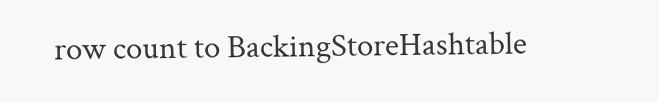row count to BackingStoreHashtable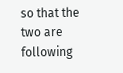so that the
two are following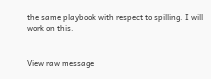the same playbook with respect to spilling. I will
work on this.


View raw message